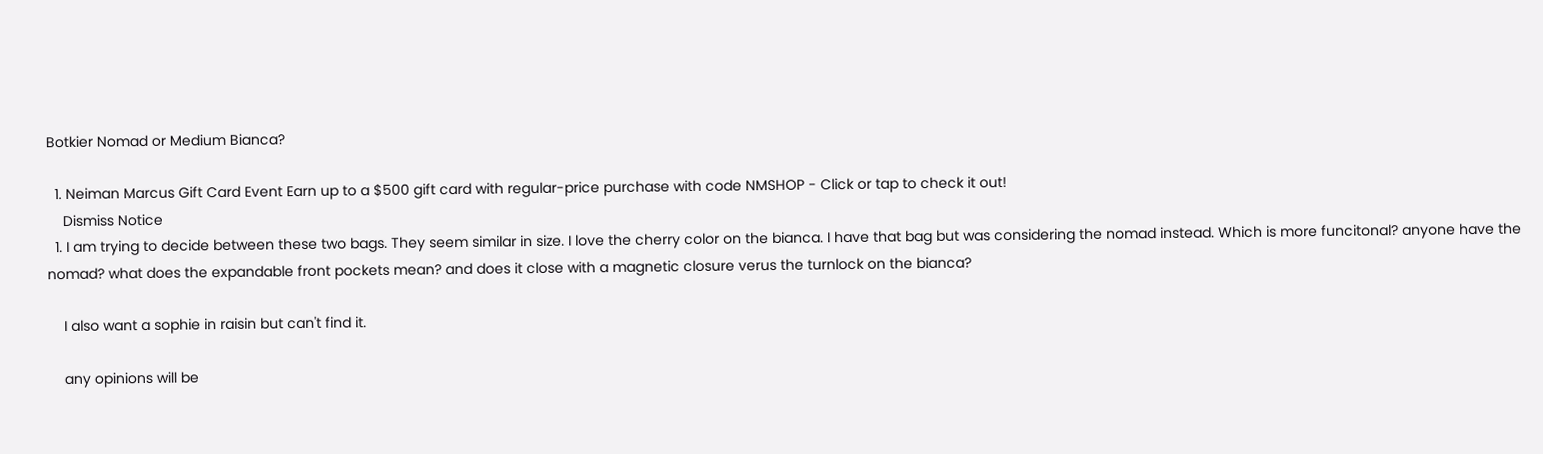Botkier Nomad or Medium Bianca?

  1. Neiman Marcus Gift Card Event Earn up to a $500 gift card with regular-price purchase with code NMSHOP - Click or tap to check it out!
    Dismiss Notice
  1. I am trying to decide between these two bags. They seem similar in size. I love the cherry color on the bianca. I have that bag but was considering the nomad instead. Which is more funcitonal? anyone have the nomad? what does the expandable front pockets mean? and does it close with a magnetic closure verus the turnlock on the bianca?

    I also want a sophie in raisin but can't find it.

    any opinions will be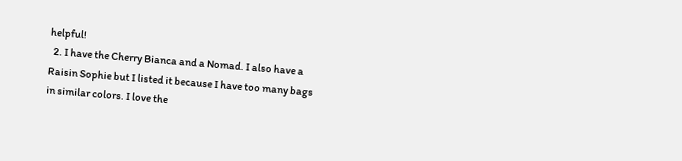helpful!
  2. I have the Cherry Bianca and a Nomad. I also have a Raisin Sophie but I listed it because I have too many bags in similar colors. I love the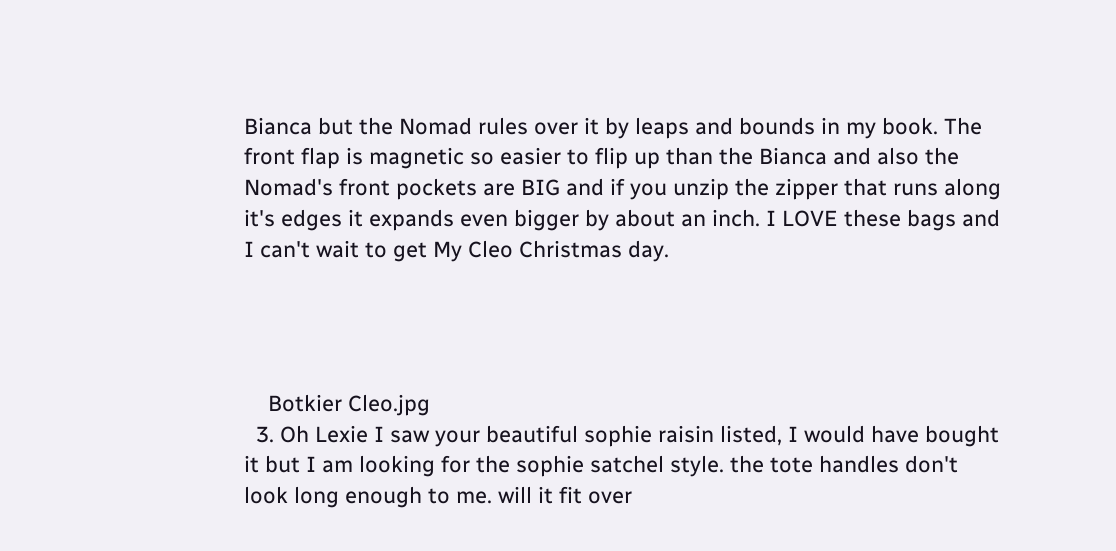Bianca but the Nomad rules over it by leaps and bounds in my book. The front flap is magnetic so easier to flip up than the Bianca and also the Nomad's front pockets are BIG and if you unzip the zipper that runs along it's edges it expands even bigger by about an inch. I LOVE these bags and I can't wait to get My Cleo Christmas day.




    Botkier Cleo.jpg
  3. Oh Lexie I saw your beautiful sophie raisin listed, I would have bought it but I am looking for the sophie satchel style. the tote handles don't look long enough to me. will it fit over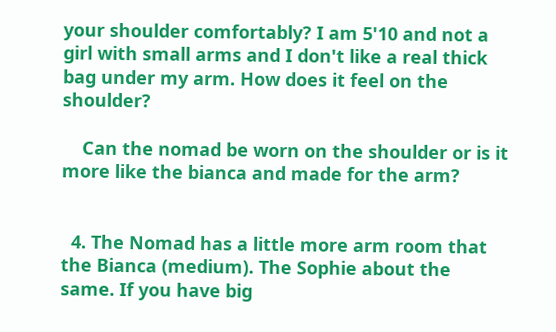your shoulder comfortably? I am 5'10 and not a girl with small arms and I don't like a real thick bag under my arm. How does it feel on the shoulder?

    Can the nomad be worn on the shoulder or is it more like the bianca and made for the arm?


  4. The Nomad has a little more arm room that the Bianca (medium). The Sophie about the same. If you have big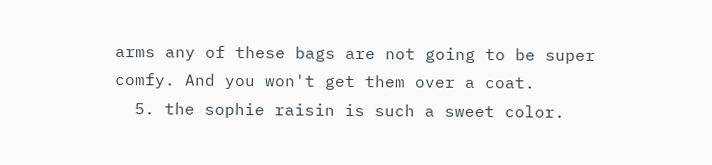arms any of these bags are not going to be super comfy. And you won't get them over a coat.
  5. the sophie raisin is such a sweet color.